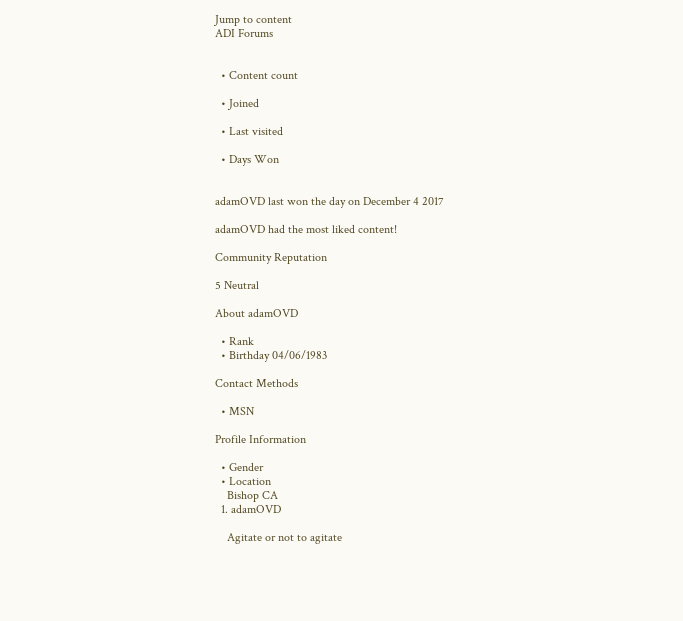Jump to content
ADI Forums


  • Content count

  • Joined

  • Last visited

  • Days Won


adamOVD last won the day on December 4 2017

adamOVD had the most liked content!

Community Reputation

5 Neutral

About adamOVD

  • Rank
  • Birthday 04/06/1983

Contact Methods

  • MSN

Profile Information

  • Gender
  • Location
    Bishop CA
  1. adamOVD

    Agitate or not to agitate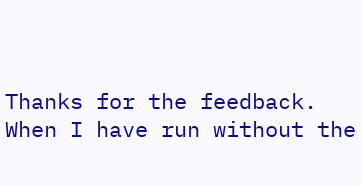Thanks for the feedback. When I have run without the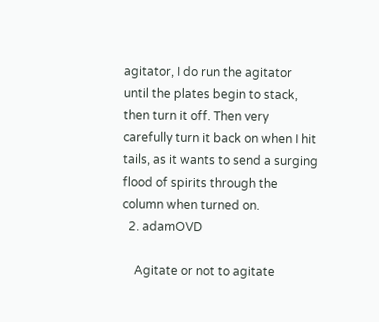agitator, I do run the agitator until the plates begin to stack, then turn it off. Then very carefully turn it back on when I hit tails, as it wants to send a surging flood of spirits through the column when turned on.
  2. adamOVD

    Agitate or not to agitate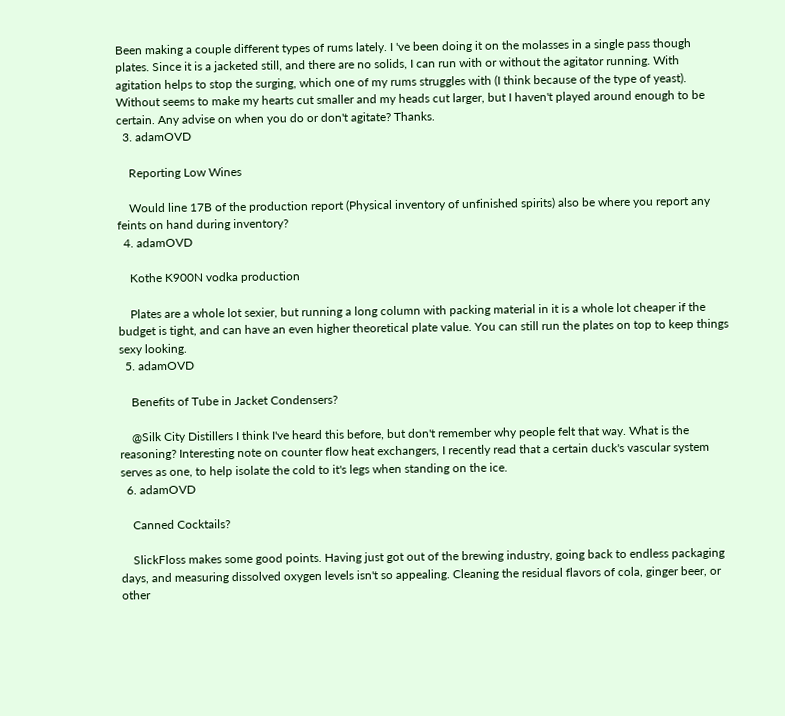Been making a couple different types of rums lately. I 've been doing it on the molasses in a single pass though plates. Since it is a jacketed still, and there are no solids, I can run with or without the agitator running. With agitation helps to stop the surging, which one of my rums struggles with (I think because of the type of yeast). Without seems to make my hearts cut smaller and my heads cut larger, but I haven't played around enough to be certain. Any advise on when you do or don't agitate? Thanks.
  3. adamOVD

    Reporting Low Wines

    Would line 17B of the production report (Physical inventory of unfinished spirits) also be where you report any feints on hand during inventory?
  4. adamOVD

    Kothe K900N vodka production

    Plates are a whole lot sexier, but running a long column with packing material in it is a whole lot cheaper if the budget is tight, and can have an even higher theoretical plate value. You can still run the plates on top to keep things sexy looking.
  5. adamOVD

    Benefits of Tube in Jacket Condensers?

    @Silk City Distillers I think I've heard this before, but don't remember why people felt that way. What is the reasoning? Interesting note on counter flow heat exchangers, I recently read that a certain duck's vascular system serves as one, to help isolate the cold to it's legs when standing on the ice.
  6. adamOVD

    Canned Cocktails?

    SlickFloss makes some good points. Having just got out of the brewing industry, going back to endless packaging days, and measuring dissolved oxygen levels isn't so appealing. Cleaning the residual flavors of cola, ginger beer, or other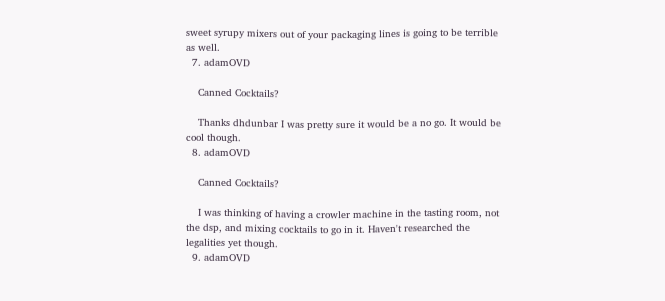sweet syrupy mixers out of your packaging lines is going to be terrible as well.
  7. adamOVD

    Canned Cocktails?

    Thanks dhdunbar I was pretty sure it would be a no go. It would be cool though.
  8. adamOVD

    Canned Cocktails?

    I was thinking of having a crowler machine in the tasting room, not the dsp, and mixing cocktails to go in it. Haven't researched the legalities yet though.
  9. adamOVD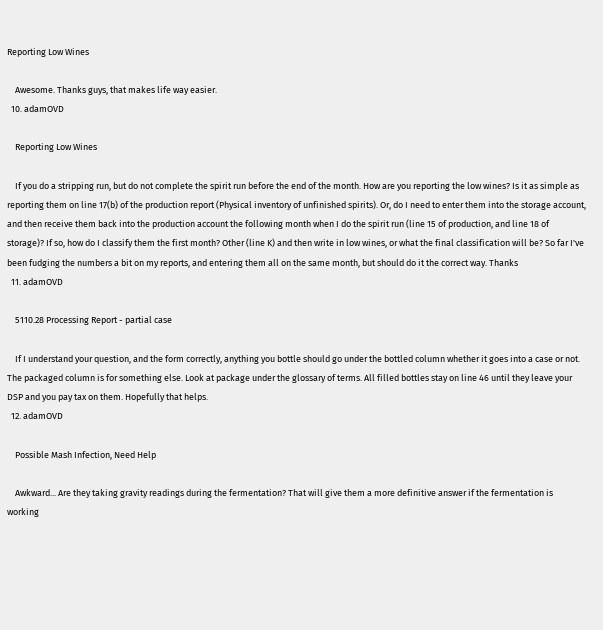Reporting Low Wines

    Awesome. Thanks guys, that makes life way easier.
  10. adamOVD

    Reporting Low Wines

    If you do a stripping run, but do not complete the spirit run before the end of the month. How are you reporting the low wines? Is it as simple as reporting them on line 17(b) of the production report (Physical inventory of unfinished spirits). Or, do I need to enter them into the storage account, and then receive them back into the production account the following month when I do the spirit run (line 15 of production, and line 18 of storage)? If so, how do I classify them the first month? Other (line K) and then write in low wines, or what the final classification will be? So far I've been fudging the numbers a bit on my reports, and entering them all on the same month, but should do it the correct way. Thanks
  11. adamOVD

    5110.28 Processing Report - partial case

    If I understand your question, and the form correctly, anything you bottle should go under the bottled column whether it goes into a case or not. The packaged column is for something else. Look at package under the glossary of terms. All filled bottles stay on line 46 until they leave your DSP and you pay tax on them. Hopefully that helps.
  12. adamOVD

    Possible Mash Infection, Need Help

    Awkward... Are they taking gravity readings during the fermentation? That will give them a more definitive answer if the fermentation is working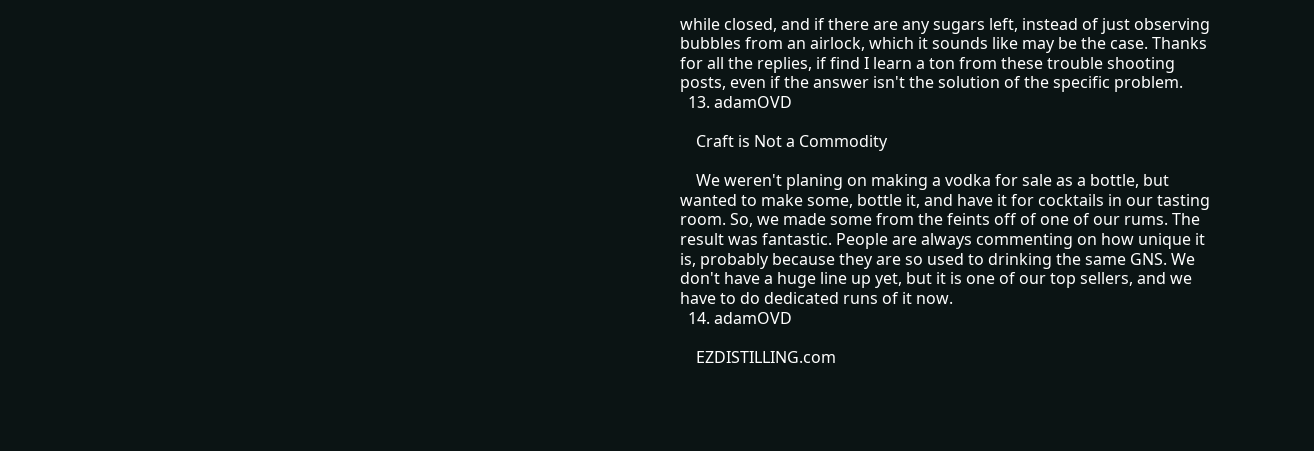while closed, and if there are any sugars left, instead of just observing bubbles from an airlock, which it sounds like may be the case. Thanks for all the replies, if find I learn a ton from these trouble shooting posts, even if the answer isn't the solution of the specific problem.
  13. adamOVD

    Craft is Not a Commodity

    We weren't planing on making a vodka for sale as a bottle, but wanted to make some, bottle it, and have it for cocktails in our tasting room. So, we made some from the feints off of one of our rums. The result was fantastic. People are always commenting on how unique it is, probably because they are so used to drinking the same GNS. We don't have a huge line up yet, but it is one of our top sellers, and we have to do dedicated runs of it now.
  14. adamOVD

    EZDISTILLING.com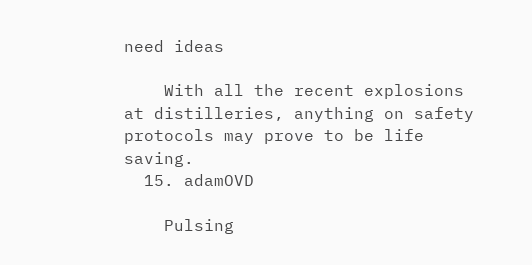need ideas

    With all the recent explosions at distilleries, anything on safety protocols may prove to be life saving.
  15. adamOVD

    Pulsing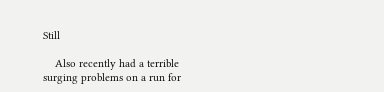Still

    Also recently had a terrible surging problems on a run for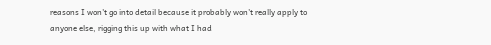reasons I won't go into detail because it probably won't really apply to anyone else, rigging this up with what I had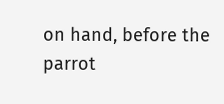on hand, before the parrot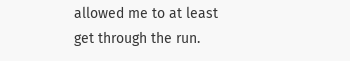allowed me to at least get through the run.